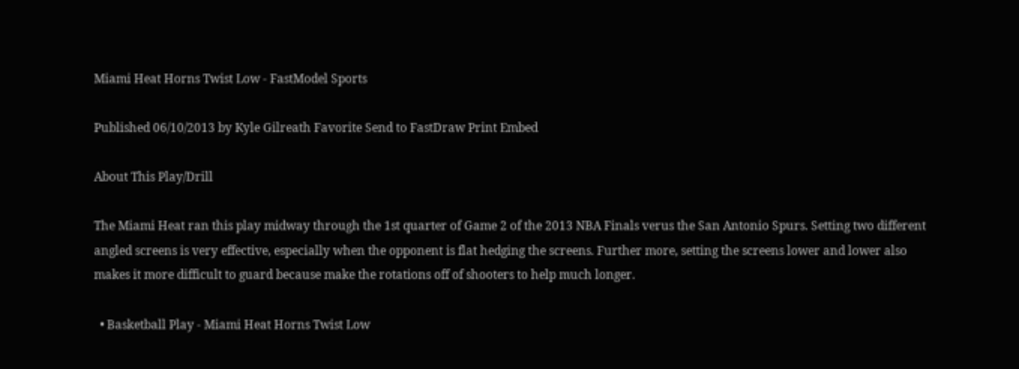Miami Heat Horns Twist Low - FastModel Sports

Published 06/10/2013 by Kyle Gilreath Favorite Send to FastDraw Print Embed

About This Play/Drill

The Miami Heat ran this play midway through the 1st quarter of Game 2 of the 2013 NBA Finals verus the San Antonio Spurs. Setting two different angled screens is very effective, especially when the opponent is flat hedging the screens. Further more, setting the screens lower and lower also makes it more difficult to guard because make the rotations off of shooters to help much longer.

  • Basketball Play - Miami Heat Horns Twist Low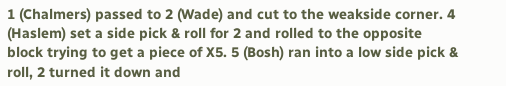1 (Chalmers) passed to 2 (Wade) and cut to the weakside corner. 4 (Haslem) set a side pick & roll for 2 and rolled to the opposite block trying to get a piece of X5. 5 (Bosh) ran into a low side pick & roll, 2 turned it down and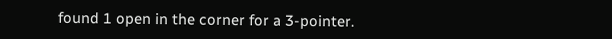found 1 open in the corner for a 3-pointer.